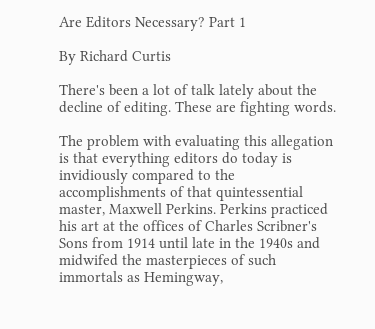Are Editors Necessary? Part 1

By Richard Curtis

There's been a lot of talk lately about the decline of editing. These are fighting words.

The problem with evaluating this allegation is that everything editors do today is invidiously compared to the accomplishments of that quintessential master, Maxwell Perkins. Perkins practiced his art at the offices of Charles Scribner's Sons from 1914 until late in the 1940s and midwifed the masterpieces of such immortals as Hemingway,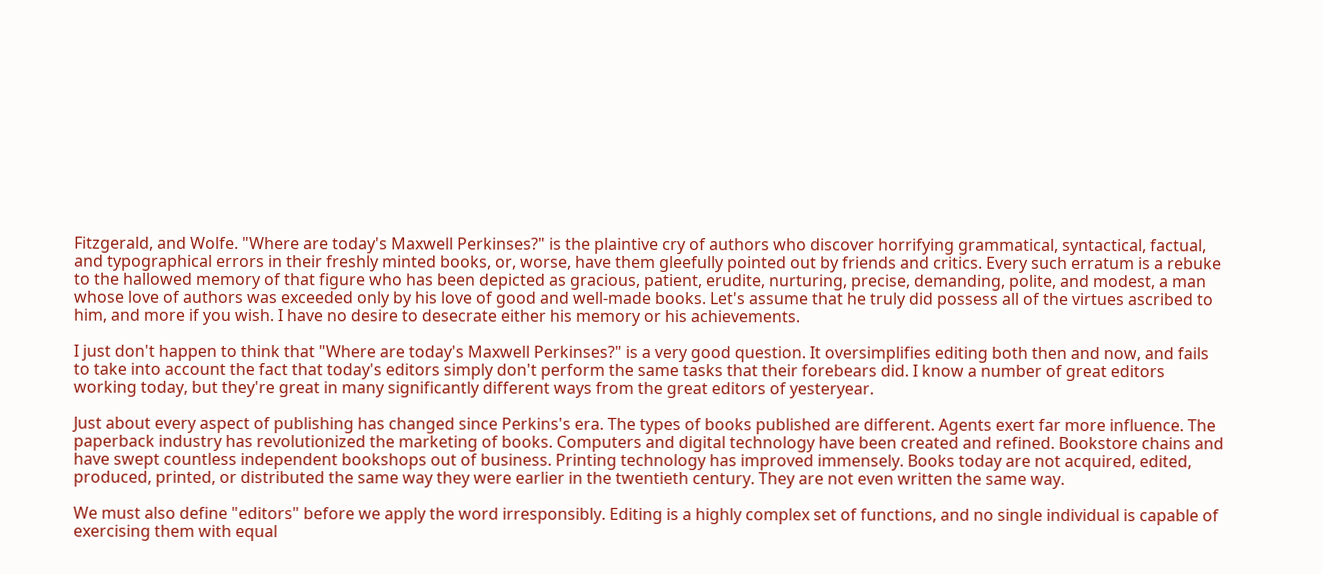Fitzgerald, and Wolfe. "Where are today's Maxwell Perkinses?" is the plaintive cry of authors who discover horrifying grammatical, syntactical, factual, and typographical errors in their freshly minted books, or, worse, have them gleefully pointed out by friends and critics. Every such erratum is a rebuke to the hallowed memory of that figure who has been depicted as gracious, patient, erudite, nurturing, precise, demanding, polite, and modest, a man whose love of authors was exceeded only by his love of good and well-made books. Let's assume that he truly did possess all of the virtues ascribed to him, and more if you wish. I have no desire to desecrate either his memory or his achievements.

I just don't happen to think that "Where are today's Maxwell Perkinses?" is a very good question. It oversimplifies editing both then and now, and fails to take into account the fact that today's editors simply don't perform the same tasks that their forebears did. I know a number of great editors working today, but they're great in many significantly different ways from the great editors of yesteryear.

Just about every aspect of publishing has changed since Perkins's era. The types of books published are different. Agents exert far more influence. The paperback industry has revolutionized the marketing of books. Computers and digital technology have been created and refined. Bookstore chains and have swept countless independent bookshops out of business. Printing technology has improved immensely. Books today are not acquired, edited, produced, printed, or distributed the same way they were earlier in the twentieth century. They are not even written the same way.

We must also define "editors" before we apply the word irresponsibly. Editing is a highly complex set of functions, and no single individual is capable of exercising them with equal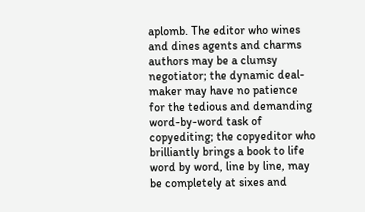aplomb. The editor who wines and dines agents and charms authors may be a clumsy negotiator; the dynamic deal-maker may have no patience for the tedious and demanding word-by-word task of copyediting; the copyeditor who brilliantly brings a book to life word by word, line by line, may be completely at sixes and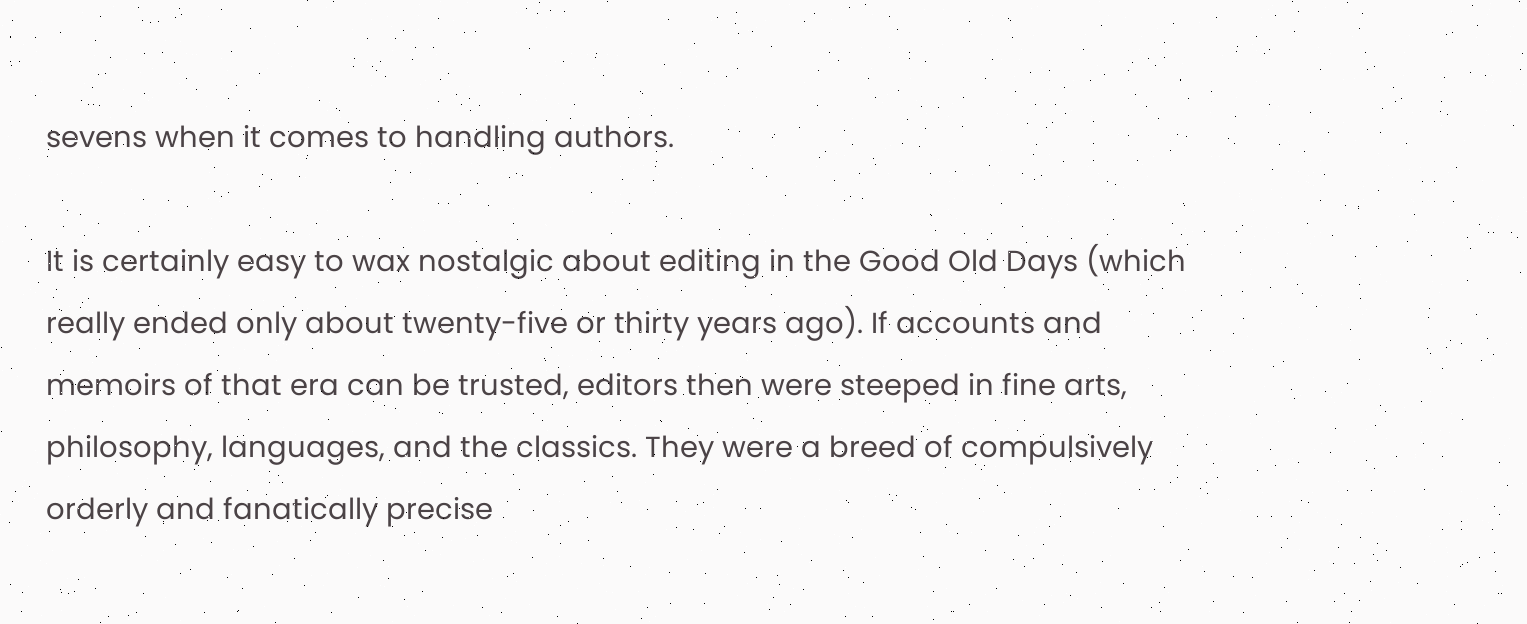sevens when it comes to handling authors.

It is certainly easy to wax nostalgic about editing in the Good Old Days (which really ended only about twenty-five or thirty years ago). If accounts and memoirs of that era can be trusted, editors then were steeped in fine arts, philosophy, languages, and the classics. They were a breed of compulsively orderly and fanatically precise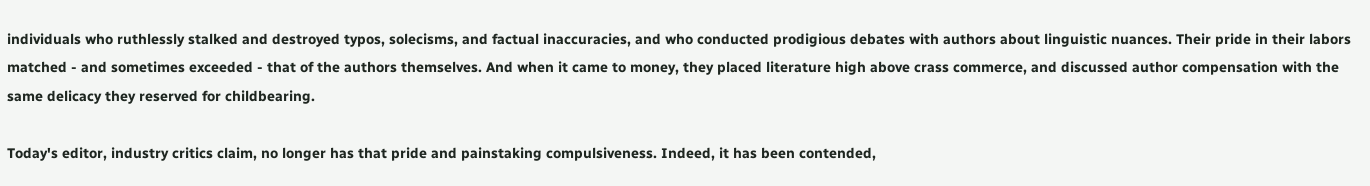individuals who ruthlessly stalked and destroyed typos, solecisms, and factual inaccuracies, and who conducted prodigious debates with authors about linguistic nuances. Their pride in their labors matched - and sometimes exceeded - that of the authors themselves. And when it came to money, they placed literature high above crass commerce, and discussed author compensation with the same delicacy they reserved for childbearing.

Today's editor, industry critics claim, no longer has that pride and painstaking compulsiveness. Indeed, it has been contended,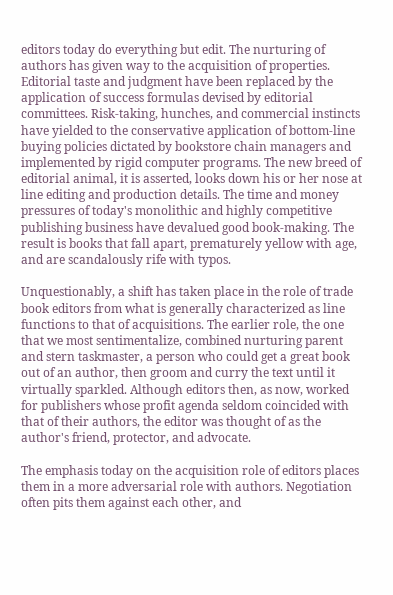editors today do everything but edit. The nurturing of authors has given way to the acquisition of properties. Editorial taste and judgment have been replaced by the application of success formulas devised by editorial committees. Risk-taking, hunches, and commercial instincts have yielded to the conservative application of bottom-line buying policies dictated by bookstore chain managers and implemented by rigid computer programs. The new breed of editorial animal, it is asserted, looks down his or her nose at line editing and production details. The time and money pressures of today's monolithic and highly competitive publishing business have devalued good book-making. The result is books that fall apart, prematurely yellow with age, and are scandalously rife with typos.

Unquestionably, a shift has taken place in the role of trade book editors from what is generally characterized as line functions to that of acquisitions. The earlier role, the one that we most sentimentalize, combined nurturing parent and stern taskmaster, a person who could get a great book out of an author, then groom and curry the text until it virtually sparkled. Although editors then, as now, worked for publishers whose profit agenda seldom coincided with that of their authors, the editor was thought of as the author's friend, protector, and advocate.

The emphasis today on the acquisition role of editors places them in a more adversarial role with authors. Negotiation often pits them against each other, and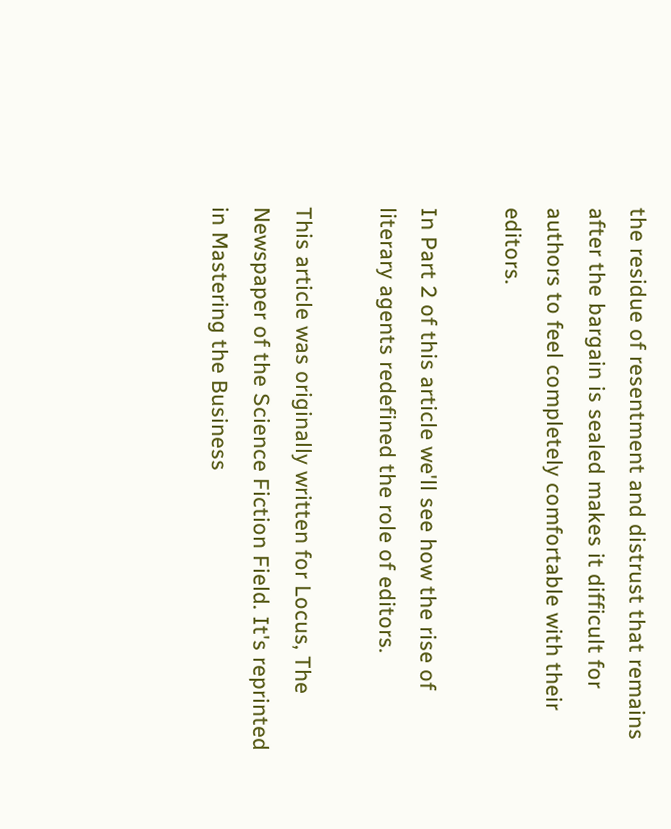the residue of resentment and distrust that remains after the bargain is sealed makes it difficult for authors to feel completely comfortable with their editors.

In Part 2 of this article we'll see how the rise of literary agents redefined the role of editors.

This article was originally written for Locus, The Newspaper of the Science Fiction Field. It's reprinted in Mastering the Business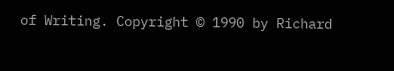of Writing. Copyright © 1990 by Richard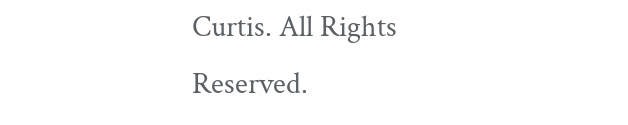Curtis. All Rights Reserved.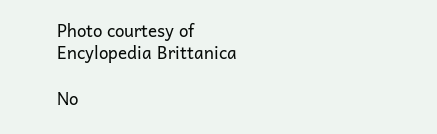Photo courtesy of Encylopedia Brittanica

No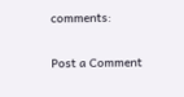comments:

Post a Comment